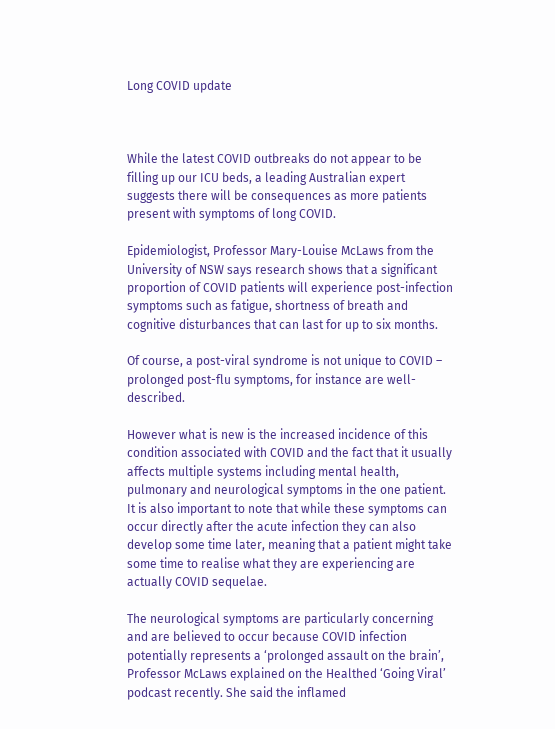Long COVID update



While the latest COVID outbreaks do not appear to be filling up our ICU beds, a leading Australian expert suggests there will be consequences as more patients present with symptoms of long COVID.

Epidemiologist, Professor Mary-Louise McLaws from the University of NSW says research shows that a significant proportion of COVID patients will experience post-infection symptoms such as fatigue, shortness of breath and cognitive disturbances that can last for up to six months.

Of course, a post-viral syndrome is not unique to COVID – prolonged post-flu symptoms, for instance are well-described.

However what is new is the increased incidence of this condition associated with COVID and the fact that it usually affects multiple systems including mental health, pulmonary and neurological symptoms in the one patient. It is also important to note that while these symptoms can occur directly after the acute infection they can also develop some time later, meaning that a patient might take some time to realise what they are experiencing are actually COVID sequelae.

The neurological symptoms are particularly concerning and are believed to occur because COVID infection potentially represents a ‘prolonged assault on the brain’, Professor McLaws explained on the Healthed ‘Going Viral’ podcast recently. She said the inflamed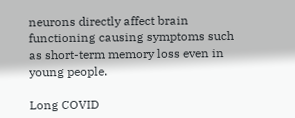neurons directly affect brain functioning causing symptoms such as short-term memory loss even in young people.

Long COVID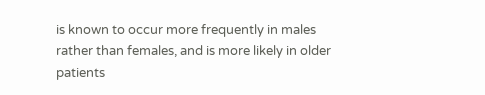is known to occur more frequently in males rather than females, and is more likely in older patients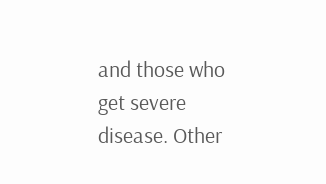and those who get severe disease. Other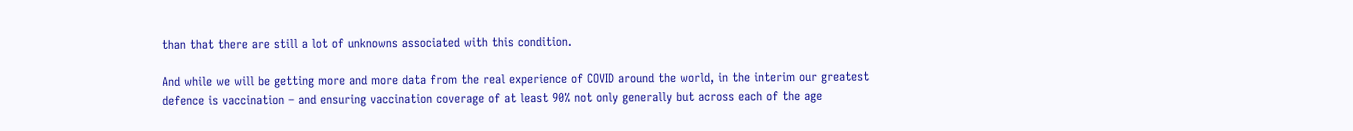than that there are still a lot of unknowns associated with this condition.

And while we will be getting more and more data from the real experience of COVID around the world, in the interim our greatest defence is vaccination – and ensuring vaccination coverage of at least 90% not only generally but across each of the age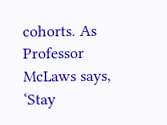cohorts. As Professor McLaws says, ‘Stay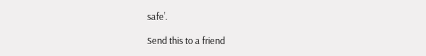safe’.

Send this to a friend